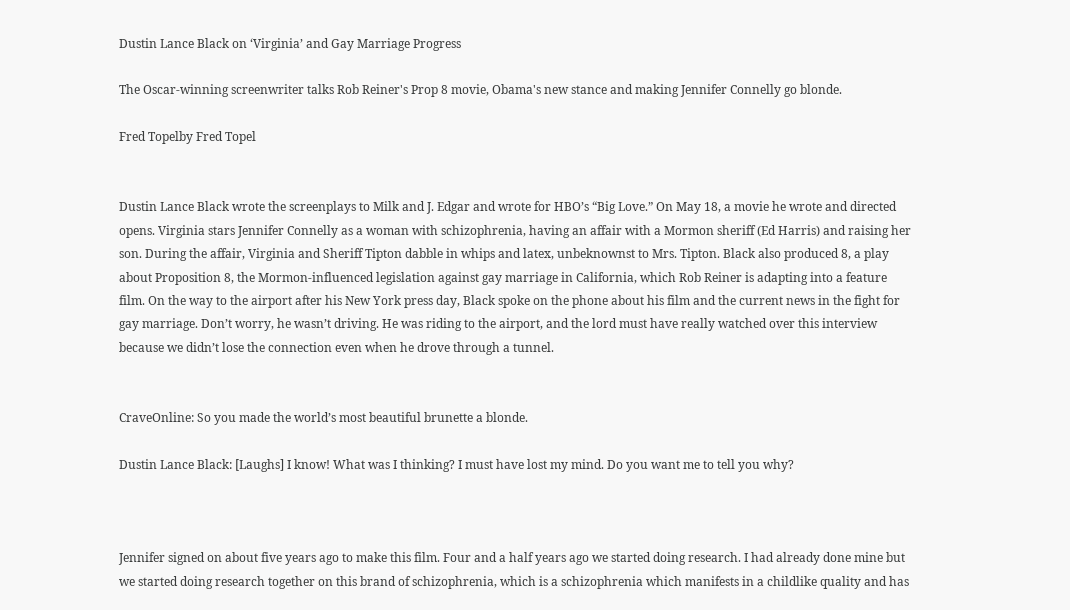Dustin Lance Black on ‘Virginia’ and Gay Marriage Progress

The Oscar-winning screenwriter talks Rob Reiner's Prop 8 movie, Obama's new stance and making Jennifer Connelly go blonde.

Fred Topelby Fred Topel


Dustin Lance Black wrote the screenplays to Milk and J. Edgar and wrote for HBO’s “Big Love.” On May 18, a movie he wrote and directed opens. Virginia stars Jennifer Connelly as a woman with schizophrenia, having an affair with a Mormon sheriff (Ed Harris) and raising her son. During the affair, Virginia and Sheriff Tipton dabble in whips and latex, unbeknownst to Mrs. Tipton. Black also produced 8, a play about Proposition 8, the Mormon-influenced legislation against gay marriage in California, which Rob Reiner is adapting into a feature film. On the way to the airport after his New York press day, Black spoke on the phone about his film and the current news in the fight for gay marriage. Don’t worry, he wasn’t driving. He was riding to the airport, and the lord must have really watched over this interview because we didn’t lose the connection even when he drove through a tunnel.


CraveOnline: So you made the world’s most beautiful brunette a blonde.

Dustin Lance Black: [Laughs] I know! What was I thinking? I must have lost my mind. Do you want me to tell you why?



Jennifer signed on about five years ago to make this film. Four and a half years ago we started doing research. I had already done mine but we started doing research together on this brand of schizophrenia, which is a schizophrenia which manifests in a childlike quality and has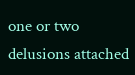one or two delusions attached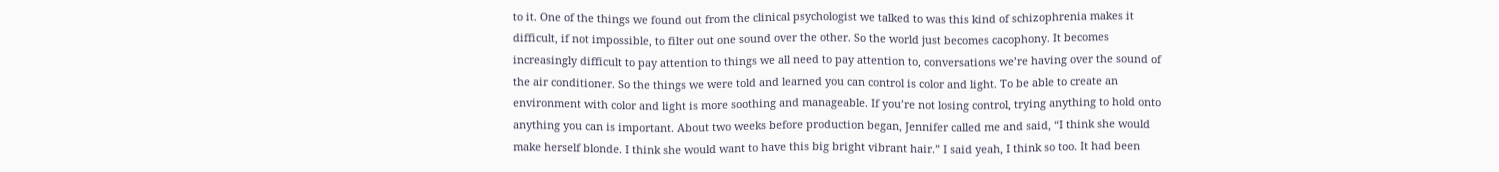to it. One of the things we found out from the clinical psychologist we talked to was this kind of schizophrenia makes it difficult, if not impossible, to filter out one sound over the other. So the world just becomes cacophony. It becomes increasingly difficult to pay attention to things we all need to pay attention to, conversations we’re having over the sound of the air conditioner. So the things we were told and learned you can control is color and light. To be able to create an environment with color and light is more soothing and manageable. If you’re not losing control, trying anything to hold onto anything you can is important. About two weeks before production began, Jennifer called me and said, “I think she would make herself blonde. I think she would want to have this big bright vibrant hair.” I said yeah, I think so too. It had been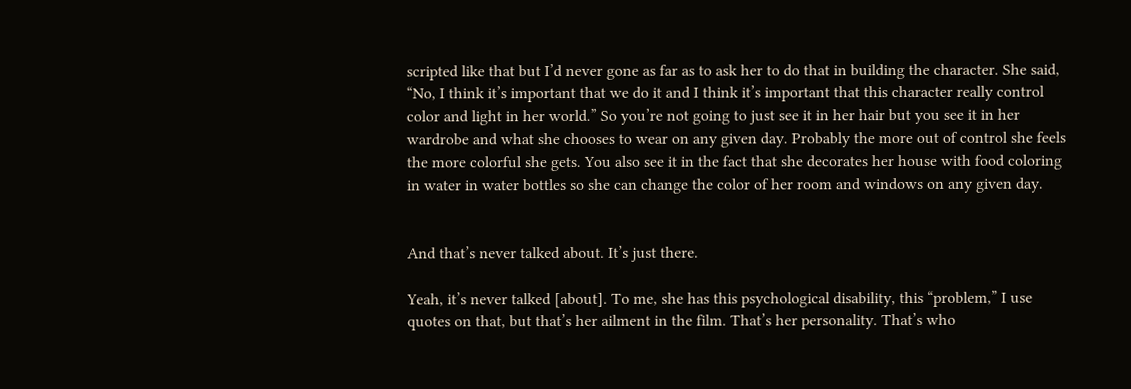scripted like that but I’d never gone as far as to ask her to do that in building the character. She said, “No, I think it’s important that we do it and I think it’s important that this character really control color and light in her world.” So you’re not going to just see it in her hair but you see it in her wardrobe and what she chooses to wear on any given day. Probably the more out of control she feels the more colorful she gets. You also see it in the fact that she decorates her house with food coloring in water in water bottles so she can change the color of her room and windows on any given day.


And that’s never talked about. It’s just there.

Yeah, it’s never talked [about]. To me, she has this psychological disability, this “problem,” I use quotes on that, but that’s her ailment in the film. That’s her personality. That’s who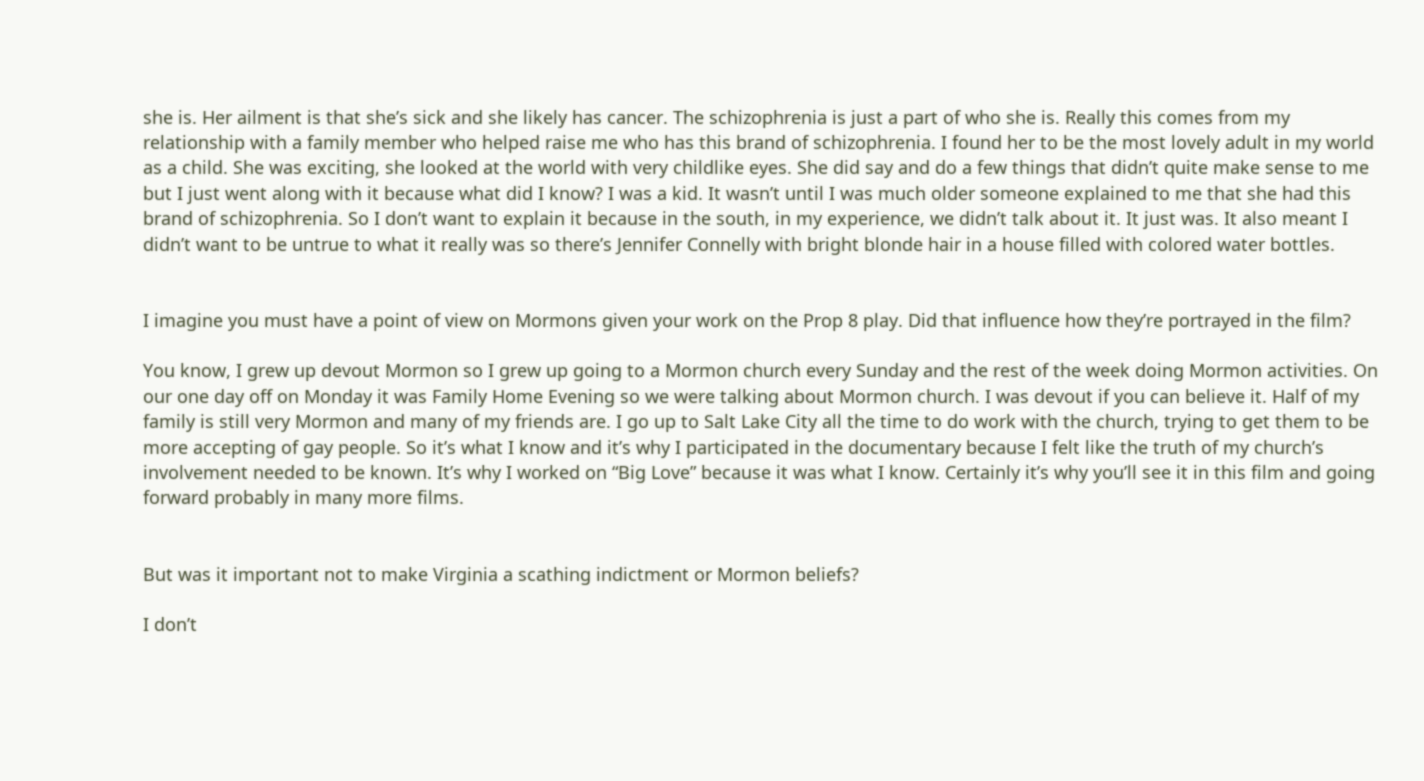she is. Her ailment is that she’s sick and she likely has cancer. The schizophrenia is just a part of who she is. Really this comes from my relationship with a family member who helped raise me who has this brand of schizophrenia. I found her to be the most lovely adult in my world as a child. She was exciting, she looked at the world with very childlike eyes. She did say and do a few things that didn’t quite make sense to me but I just went along with it because what did I know? I was a kid. It wasn’t until I was much older someone explained to me that she had this brand of schizophrenia. So I don’t want to explain it because in the south, in my experience, we didn’t talk about it. It just was. It also meant I didn’t want to be untrue to what it really was so there’s Jennifer Connelly with bright blonde hair in a house filled with colored water bottles.


I imagine you must have a point of view on Mormons given your work on the Prop 8 play. Did that influence how they’re portrayed in the film?

You know, I grew up devout Mormon so I grew up going to a Mormon church every Sunday and the rest of the week doing Mormon activities. On our one day off on Monday it was Family Home Evening so we were talking about Mormon church. I was devout if you can believe it. Half of my family is still very Mormon and many of my friends are. I go up to Salt Lake City all the time to do work with the church, trying to get them to be more accepting of gay people. So it’s what I know and it’s why I participated in the documentary because I felt like the truth of my church’s involvement needed to be known. It’s why I worked on “Big Love” because it was what I know. Certainly it’s why you’ll see it in this film and going forward probably in many more films.


But was it important not to make Virginia a scathing indictment or Mormon beliefs?

I don’t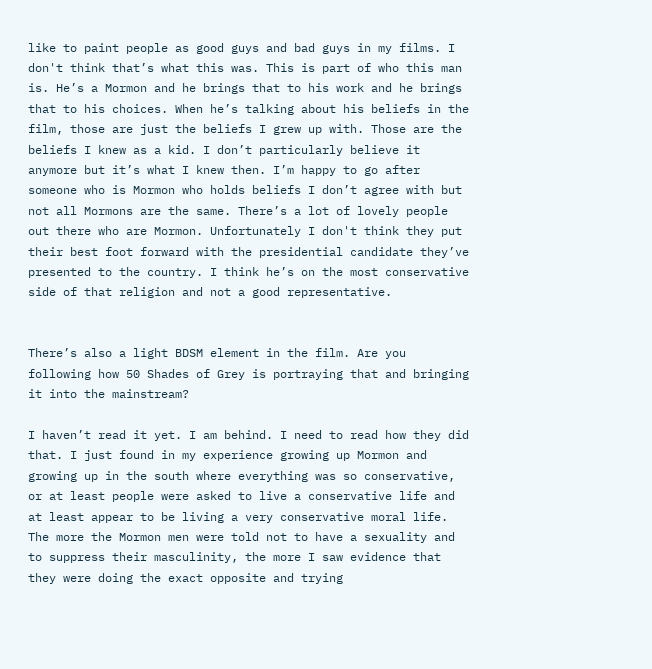like to paint people as good guys and bad guys in my films. I don't think that’s what this was. This is part of who this man is. He’s a Mormon and he brings that to his work and he brings that to his choices. When he’s talking about his beliefs in the film, those are just the beliefs I grew up with. Those are the beliefs I knew as a kid. I don’t particularly believe it anymore but it’s what I knew then. I’m happy to go after someone who is Mormon who holds beliefs I don’t agree with but not all Mormons are the same. There’s a lot of lovely people out there who are Mormon. Unfortunately I don't think they put their best foot forward with the presidential candidate they’ve presented to the country. I think he’s on the most conservative side of that religion and not a good representative.


There’s also a light BDSM element in the film. Are you following how 50 Shades of Grey is portraying that and bringing it into the mainstream?

I haven’t read it yet. I am behind. I need to read how they did that. I just found in my experience growing up Mormon and growing up in the south where everything was so conservative, or at least people were asked to live a conservative life and at least appear to be living a very conservative moral life. The more the Mormon men were told not to have a sexuality and to suppress their masculinity, the more I saw evidence that they were doing the exact opposite and trying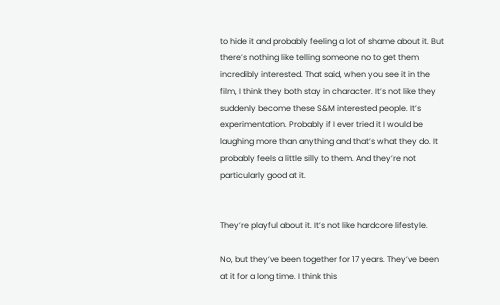to hide it and probably feeling a lot of shame about it. But there’s nothing like telling someone no to get them incredibly interested. That said, when you see it in the film, I think they both stay in character. It’s not like they suddenly become these S&M interested people. It’s experimentation. Probably if I ever tried it I would be laughing more than anything and that’s what they do. It probably feels a little silly to them. And they’re not particularly good at it.


They’re playful about it. It’s not like hardcore lifestyle.

No, but they’ve been together for 17 years. They’ve been at it for a long time. I think this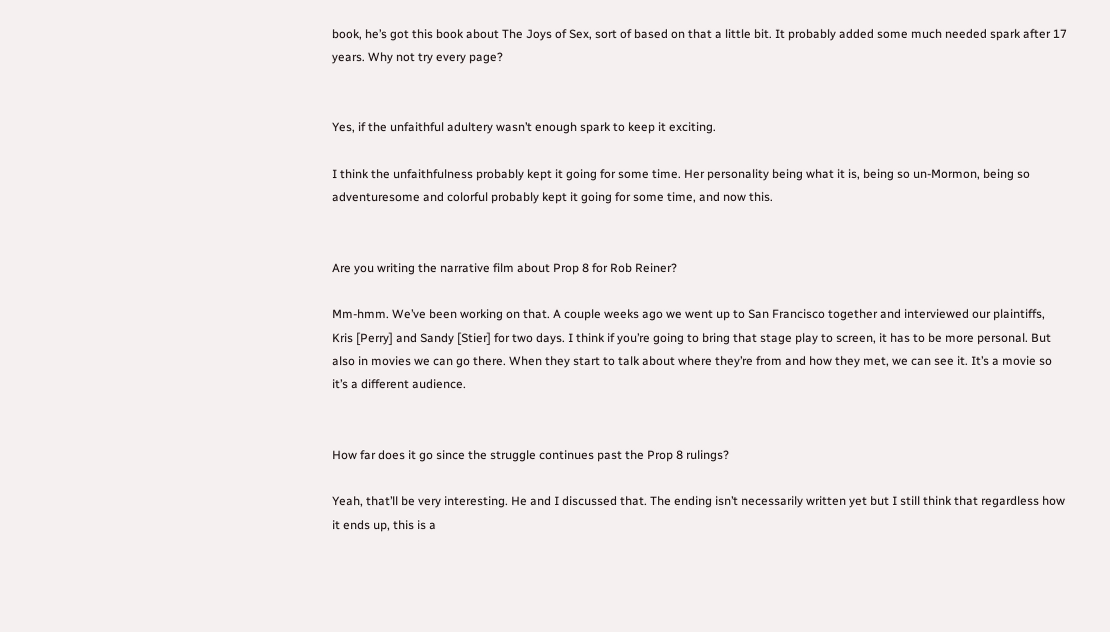book, he’s got this book about The Joys of Sex, sort of based on that a little bit. It probably added some much needed spark after 17 years. Why not try every page?


Yes, if the unfaithful adultery wasn’t enough spark to keep it exciting.

I think the unfaithfulness probably kept it going for some time. Her personality being what it is, being so un-Mormon, being so adventuresome and colorful probably kept it going for some time, and now this.


Are you writing the narrative film about Prop 8 for Rob Reiner?

Mm-hmm. We’ve been working on that. A couple weeks ago we went up to San Francisco together and interviewed our plaintiffs, Kris [Perry] and Sandy [Stier] for two days. I think if you’re going to bring that stage play to screen, it has to be more personal. But also in movies we can go there. When they start to talk about where they’re from and how they met, we can see it. It’s a movie so it’s a different audience.


How far does it go since the struggle continues past the Prop 8 rulings?

Yeah, that’ll be very interesting. He and I discussed that. The ending isn’t necessarily written yet but I still think that regardless how it ends up, this is a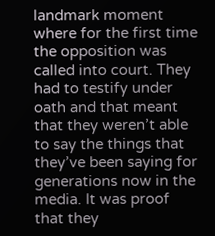landmark moment where for the first time the opposition was called into court. They had to testify under oath and that meant that they weren’t able to say the things that they’ve been saying for generations now in the media. It was proof that they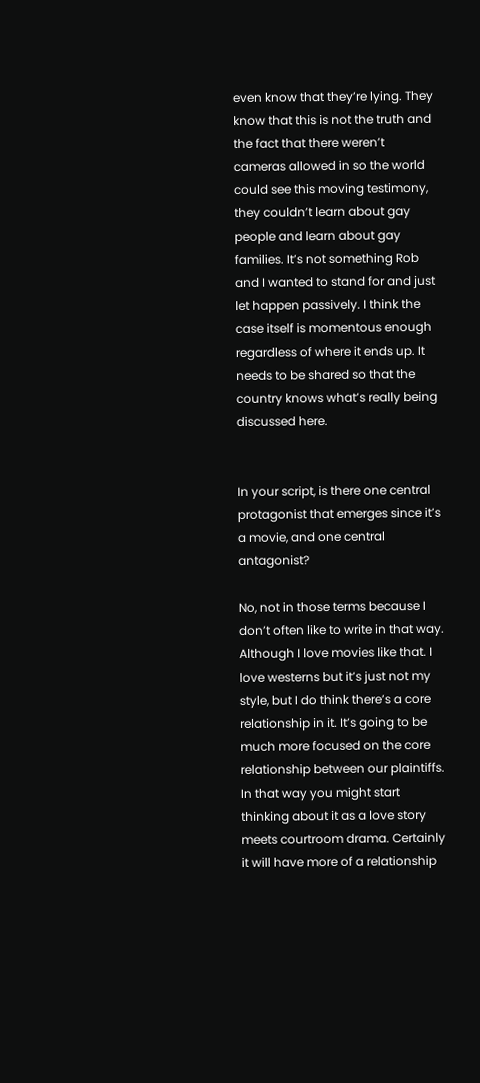even know that they’re lying. They know that this is not the truth and the fact that there weren’t cameras allowed in so the world could see this moving testimony, they couldn’t learn about gay people and learn about gay families. It’s not something Rob and I wanted to stand for and just let happen passively. I think the case itself is momentous enough regardless of where it ends up. It needs to be shared so that the country knows what’s really being discussed here.


In your script, is there one central protagonist that emerges since it’s a movie, and one central antagonist?

No, not in those terms because I don’t often like to write in that way. Although I love movies like that. I love westerns but it’s just not my style, but I do think there’s a core relationship in it. It’s going to be much more focused on the core relationship between our plaintiffs. In that way you might start thinking about it as a love story meets courtroom drama. Certainly it will have more of a relationship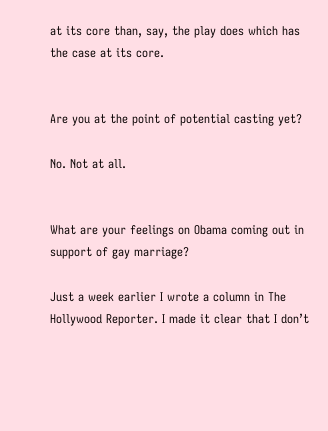at its core than, say, the play does which has the case at its core.


Are you at the point of potential casting yet?

No. Not at all.


What are your feelings on Obama coming out in support of gay marriage?

Just a week earlier I wrote a column in The Hollywood Reporter. I made it clear that I don’t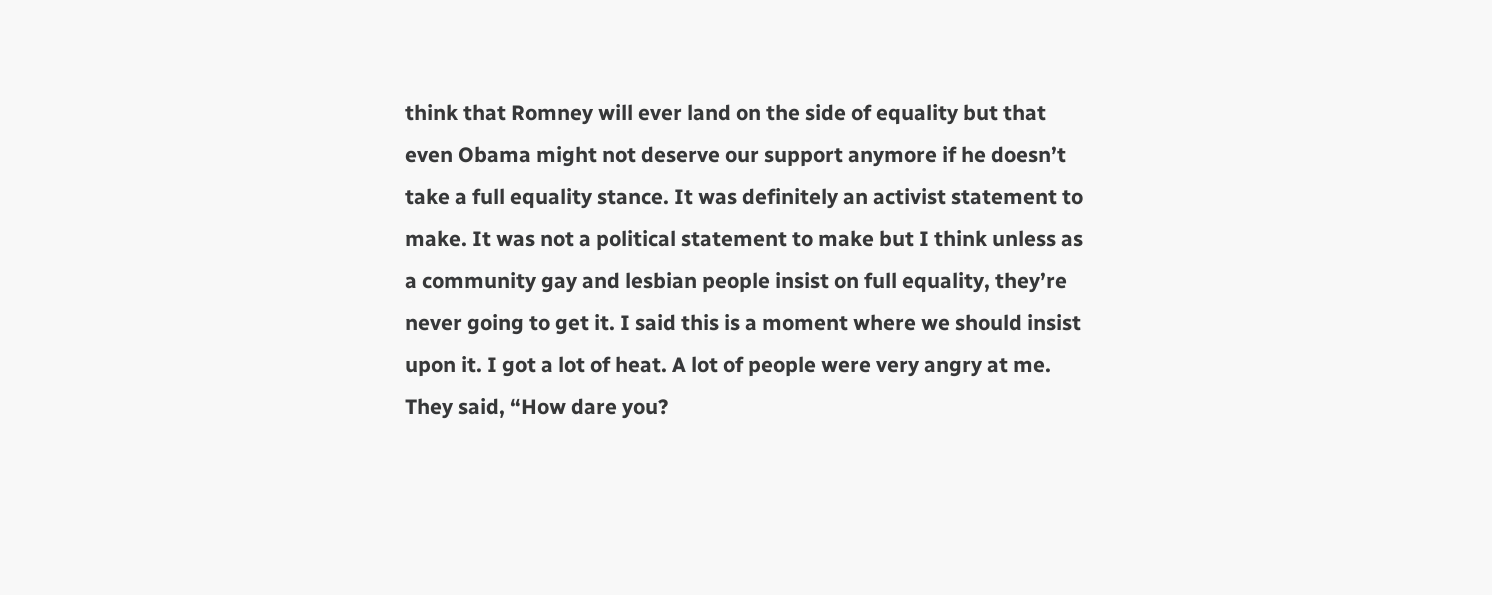think that Romney will ever land on the side of equality but that even Obama might not deserve our support anymore if he doesn’t take a full equality stance. It was definitely an activist statement to make. It was not a political statement to make but I think unless as a community gay and lesbian people insist on full equality, they’re never going to get it. I said this is a moment where we should insist upon it. I got a lot of heat. A lot of people were very angry at me. They said, “How dare you?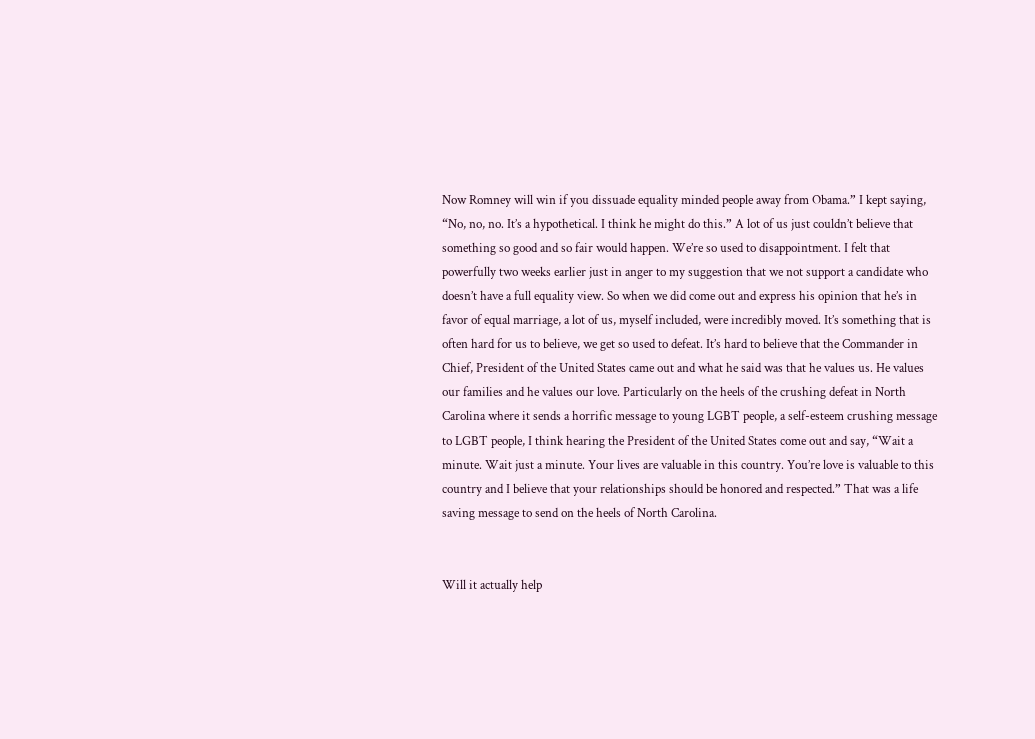Now Romney will win if you dissuade equality minded people away from Obama.” I kept saying, “No, no, no. It’s a hypothetical. I think he might do this.” A lot of us just couldn’t believe that something so good and so fair would happen. We’re so used to disappointment. I felt that powerfully two weeks earlier just in anger to my suggestion that we not support a candidate who doesn’t have a full equality view. So when we did come out and express his opinion that he’s in favor of equal marriage, a lot of us, myself included, were incredibly moved. It’s something that is often hard for us to believe, we get so used to defeat. It’s hard to believe that the Commander in Chief, President of the United States came out and what he said was that he values us. He values our families and he values our love. Particularly on the heels of the crushing defeat in North Carolina where it sends a horrific message to young LGBT people, a self-esteem crushing message to LGBT people, I think hearing the President of the United States come out and say, “Wait a minute. Wait just a minute. Your lives are valuable in this country. You’re love is valuable to this country and I believe that your relationships should be honored and respected.” That was a life saving message to send on the heels of North Carolina.


Will it actually help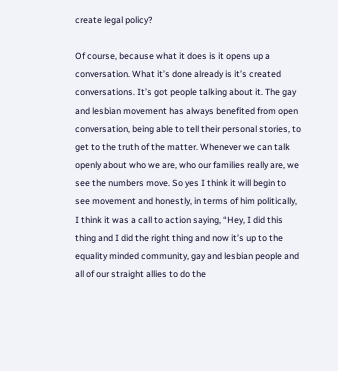create legal policy?

Of course, because what it does is it opens up a conversation. What it’s done already is it’s created conversations. It’s got people talking about it. The gay and lesbian movement has always benefited from open conversation, being able to tell their personal stories, to get to the truth of the matter. Whenever we can talk openly about who we are, who our families really are, we see the numbers move. So yes I think it will begin to see movement and honestly, in terms of him politically, I think it was a call to action saying, “Hey, I did this thing and I did the right thing and now it’s up to the equality minded community, gay and lesbian people and all of our straight allies to do the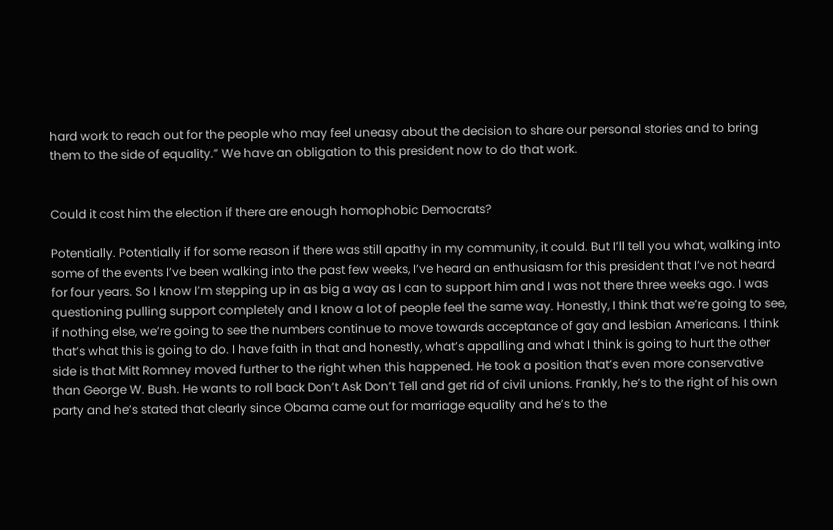hard work to reach out for the people who may feel uneasy about the decision to share our personal stories and to bring them to the side of equality.” We have an obligation to this president now to do that work.


Could it cost him the election if there are enough homophobic Democrats?

Potentially. Potentially if for some reason if there was still apathy in my community, it could. But I’ll tell you what, walking into some of the events I’ve been walking into the past few weeks, I’ve heard an enthusiasm for this president that I’ve not heard for four years. So I know I’m stepping up in as big a way as I can to support him and I was not there three weeks ago. I was questioning pulling support completely and I know a lot of people feel the same way. Honestly, I think that we’re going to see, if nothing else, we’re going to see the numbers continue to move towards acceptance of gay and lesbian Americans. I think that’s what this is going to do. I have faith in that and honestly, what’s appalling and what I think is going to hurt the other side is that Mitt Romney moved further to the right when this happened. He took a position that’s even more conservative than George W. Bush. He wants to roll back Don’t Ask Don’t Tell and get rid of civil unions. Frankly, he’s to the right of his own party and he’s stated that clearly since Obama came out for marriage equality and he’s to the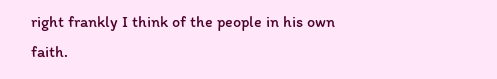right frankly I think of the people in his own faith.